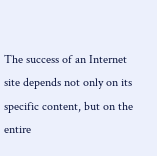The success of an Internet site depends not only on its specific content, but on the entire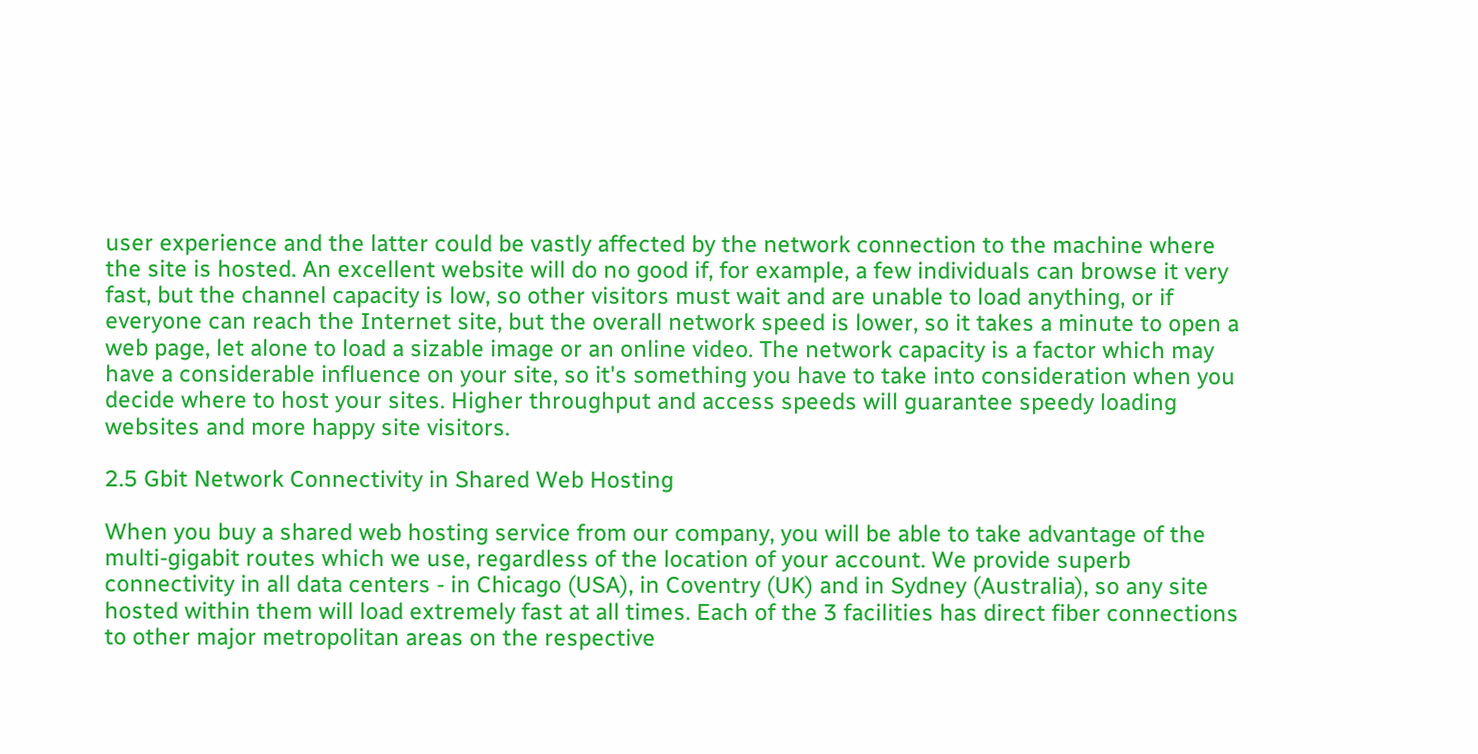user experience and the latter could be vastly affected by the network connection to the machine where the site is hosted. An excellent website will do no good if, for example, a few individuals can browse it very fast, but the channel capacity is low, so other visitors must wait and are unable to load anything, or if everyone can reach the Internet site, but the overall network speed is lower, so it takes a minute to open a web page, let alone to load a sizable image or an online video. The network capacity is a factor which may have a considerable influence on your site, so it's something you have to take into consideration when you decide where to host your sites. Higher throughput and access speeds will guarantee speedy loading websites and more happy site visitors.

2.5 Gbit Network Connectivity in Shared Web Hosting

When you buy a shared web hosting service from our company, you will be able to take advantage of the multi-gigabit routes which we use, regardless of the location of your account. We provide superb connectivity in all data centers - in Chicago (USA), in Coventry (UK) and in Sydney (Australia), so any site hosted within them will load extremely fast at all times. Each of the 3 facilities has direct fiber connections to other major metropolitan areas on the respective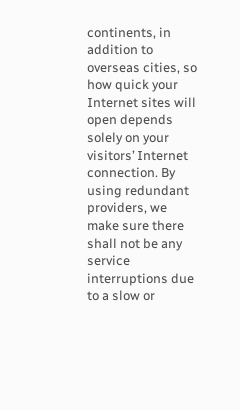continents, in addition to overseas cities, so how quick your Internet sites will open depends solely on your visitors’ Internet connection. By using redundant providers, we make sure there shall not be any service interruptions due to a slow or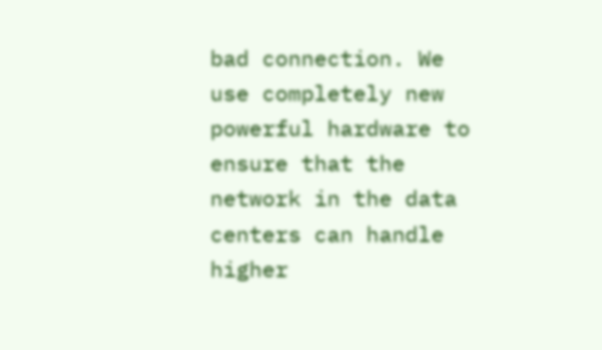bad connection. We use completely new powerful hardware to ensure that the network in the data centers can handle higher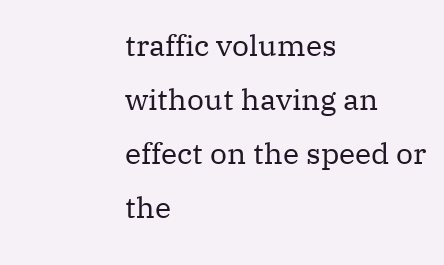traffic volumes without having an effect on the speed or the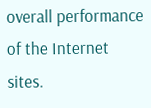overall performance of the Internet sites.